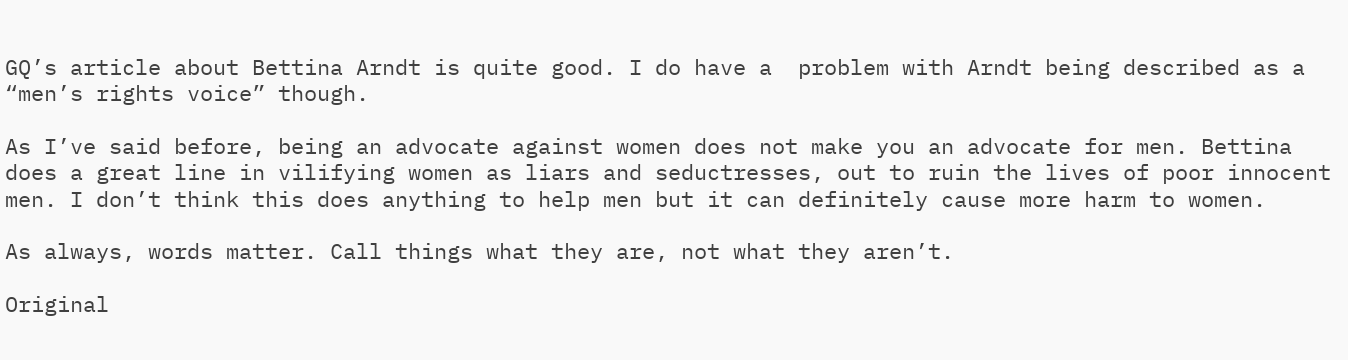GQ’s article about Bettina Arndt is quite good. I do have a  problem with Arndt being described as a “men’s rights voice” though.

As I’ve said before, being an advocate against women does not make you an advocate for men. Bettina does a great line in vilifying women as liars and seductresses, out to ruin the lives of poor innocent men. I don’t think this does anything to help men but it can definitely cause more harm to women.

As always, words matter. Call things what they are, not what they aren’t.

Original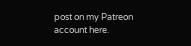post on my Patreon account here.